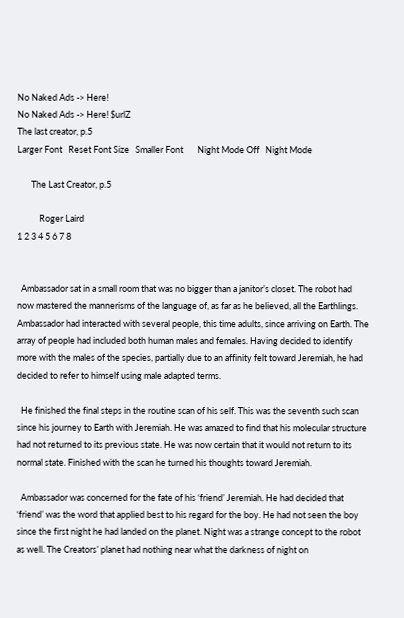No Naked Ads -> Here!
No Naked Ads -> Here! $urlZ
The last creator, p.5
Larger Font   Reset Font Size   Smaller Font       Night Mode Off   Night Mode

       The Last Creator, p.5

           Roger Laird
1 2 3 4 5 6 7 8


  Ambassador sat in a small room that was no bigger than a janitor’s closet. The robot had now mastered the mannerisms of the language of, as far as he believed, all the Earthlings. Ambassador had interacted with several people, this time adults, since arriving on Earth. The array of people had included both human males and females. Having decided to identify more with the males of the species, partially due to an affinity felt toward Jeremiah, he had decided to refer to himself using male adapted terms.

  He finished the final steps in the routine scan of his self. This was the seventh such scan since his journey to Earth with Jeremiah. He was amazed to find that his molecular structure had not returned to its previous state. He was now certain that it would not return to its normal state. Finished with the scan he turned his thoughts toward Jeremiah.

  Ambassador was concerned for the fate of his ‘friend’ Jeremiah. He had decided that ‘friend’ was the word that applied best to his regard for the boy. He had not seen the boy since the first night he had landed on the planet. Night was a strange concept to the robot as well. The Creators’ planet had nothing near what the darkness of night on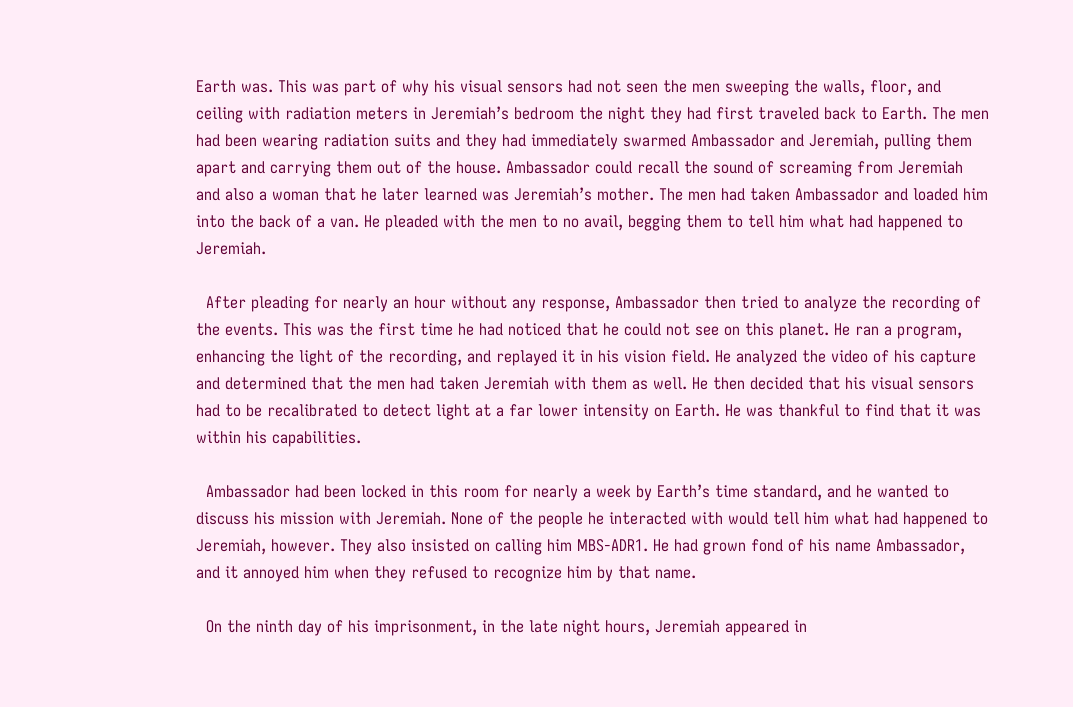Earth was. This was part of why his visual sensors had not seen the men sweeping the walls, floor, and ceiling with radiation meters in Jeremiah’s bedroom the night they had first traveled back to Earth. The men had been wearing radiation suits and they had immediately swarmed Ambassador and Jeremiah, pulling them apart and carrying them out of the house. Ambassador could recall the sound of screaming from Jeremiah and also a woman that he later learned was Jeremiah’s mother. The men had taken Ambassador and loaded him into the back of a van. He pleaded with the men to no avail, begging them to tell him what had happened to Jeremiah.

  After pleading for nearly an hour without any response, Ambassador then tried to analyze the recording of the events. This was the first time he had noticed that he could not see on this planet. He ran a program, enhancing the light of the recording, and replayed it in his vision field. He analyzed the video of his capture and determined that the men had taken Jeremiah with them as well. He then decided that his visual sensors had to be recalibrated to detect light at a far lower intensity on Earth. He was thankful to find that it was within his capabilities.

  Ambassador had been locked in this room for nearly a week by Earth’s time standard, and he wanted to discuss his mission with Jeremiah. None of the people he interacted with would tell him what had happened to Jeremiah, however. They also insisted on calling him MBS-ADR1. He had grown fond of his name Ambassador, and it annoyed him when they refused to recognize him by that name.

  On the ninth day of his imprisonment, in the late night hours, Jeremiah appeared in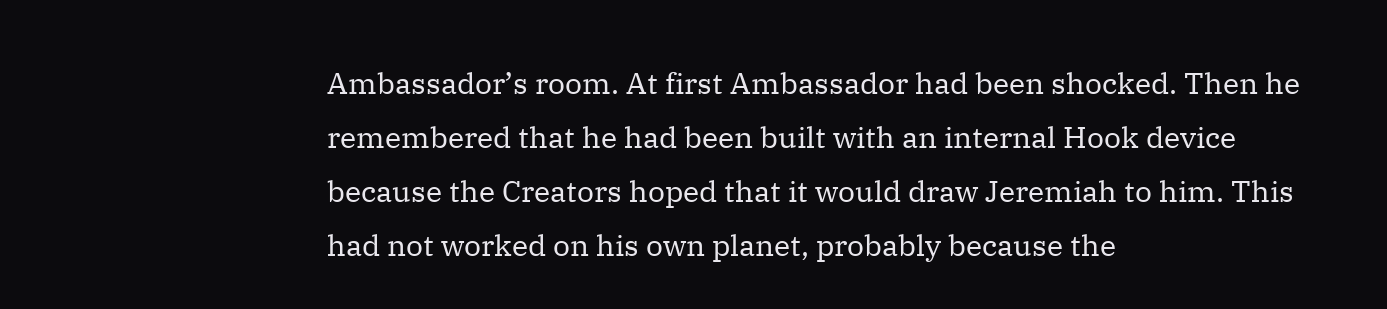Ambassador’s room. At first Ambassador had been shocked. Then he remembered that he had been built with an internal Hook device because the Creators hoped that it would draw Jeremiah to him. This had not worked on his own planet, probably because the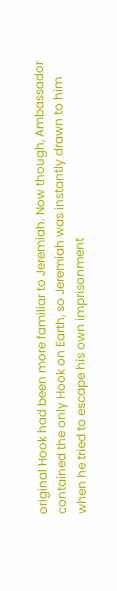original Hook had been more familiar to Jeremiah. Now though, Ambassador contained the only Hook on Earth, so Jeremiah was instantly drawn to him when he tried to escape his own imprisonment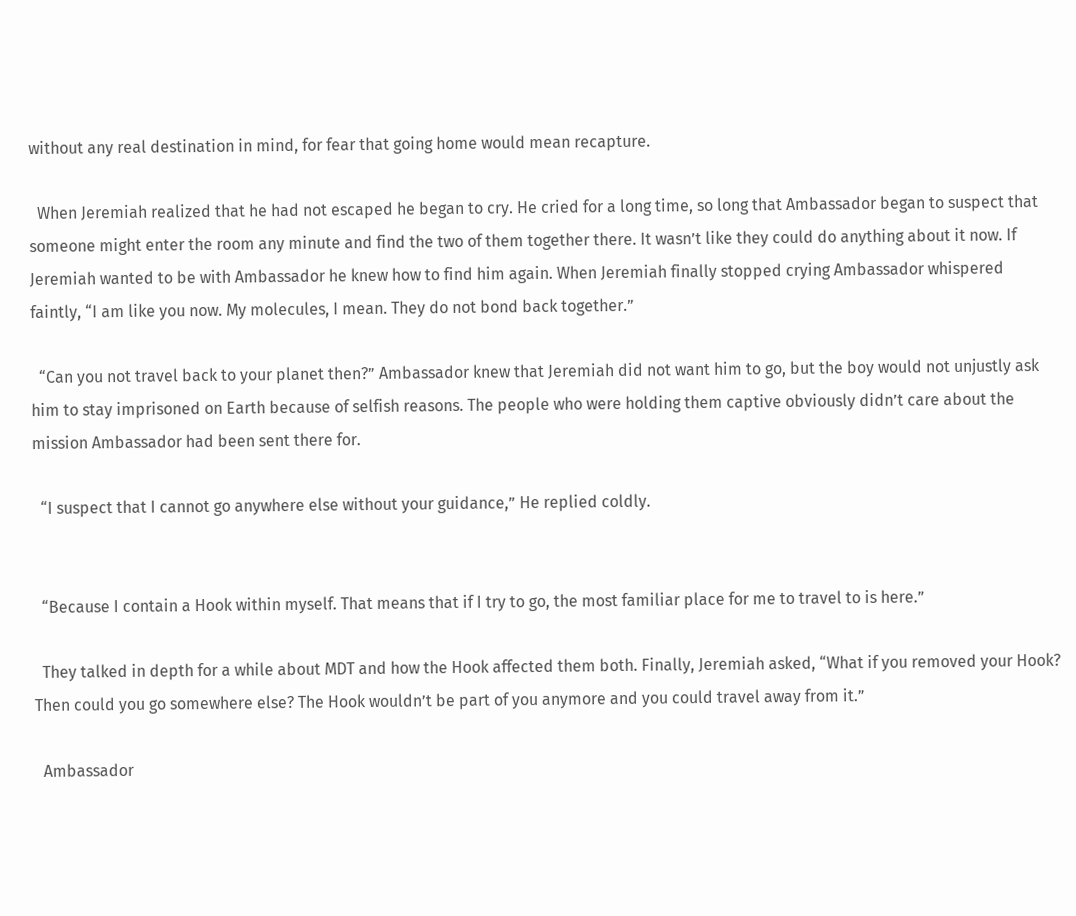without any real destination in mind, for fear that going home would mean recapture.

  When Jeremiah realized that he had not escaped he began to cry. He cried for a long time, so long that Ambassador began to suspect that someone might enter the room any minute and find the two of them together there. It wasn’t like they could do anything about it now. If Jeremiah wanted to be with Ambassador he knew how to find him again. When Jeremiah finally stopped crying Ambassador whispered faintly, “I am like you now. My molecules, I mean. They do not bond back together.”

  “Can you not travel back to your planet then?” Ambassador knew that Jeremiah did not want him to go, but the boy would not unjustly ask him to stay imprisoned on Earth because of selfish reasons. The people who were holding them captive obviously didn’t care about the mission Ambassador had been sent there for.

  “I suspect that I cannot go anywhere else without your guidance,” He replied coldly.


  “Because I contain a Hook within myself. That means that if I try to go, the most familiar place for me to travel to is here.”

  They talked in depth for a while about MDT and how the Hook affected them both. Finally, Jeremiah asked, “What if you removed your Hook? Then could you go somewhere else? The Hook wouldn’t be part of you anymore and you could travel away from it.”

  Ambassador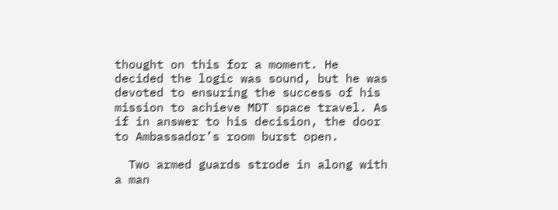thought on this for a moment. He decided the logic was sound, but he was devoted to ensuring the success of his mission to achieve MDT space travel. As if in answer to his decision, the door to Ambassador’s room burst open.

  Two armed guards strode in along with a man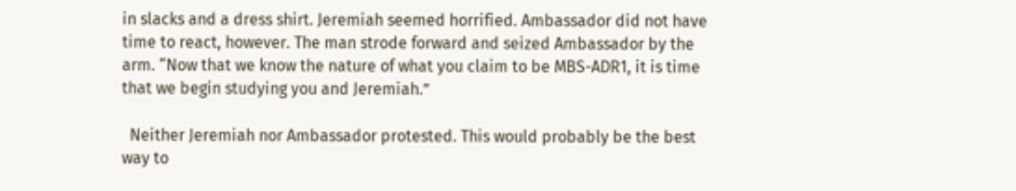in slacks and a dress shirt. Jeremiah seemed horrified. Ambassador did not have time to react, however. The man strode forward and seized Ambassador by the arm. “Now that we know the nature of what you claim to be MBS-ADR1, it is time that we begin studying you and Jeremiah.”

  Neither Jeremiah nor Ambassador protested. This would probably be the best way to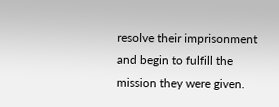resolve their imprisonment and begin to fulfill the mission they were given.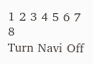1 2 3 4 5 6 7 8
Turn Navi Off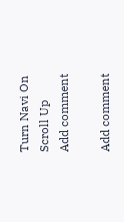Turn Navi On
Scroll Up
Add comment

Add comment